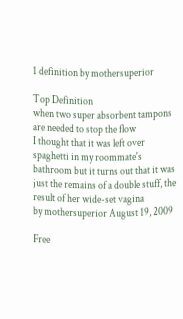1 definition by mothersuperior

Top Definition
when two super absorbent tampons are needed to stop the flow
I thought that it was left over spaghetti in my roommate's bathroom but it turns out that it was just the remains of a double stuff, the result of her wide-set vagina
by mothersuperior August 19, 2009

Free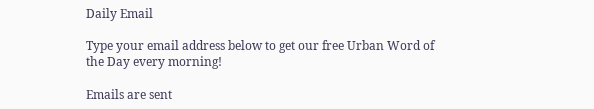Daily Email

Type your email address below to get our free Urban Word of the Day every morning!

Emails are sent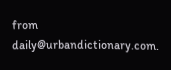from daily@urbandictionary.com.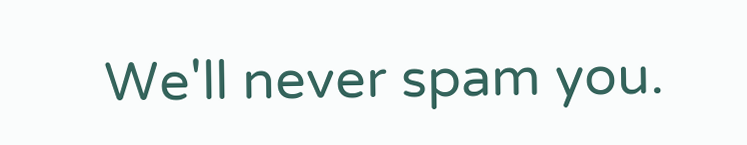We'll never spam you.